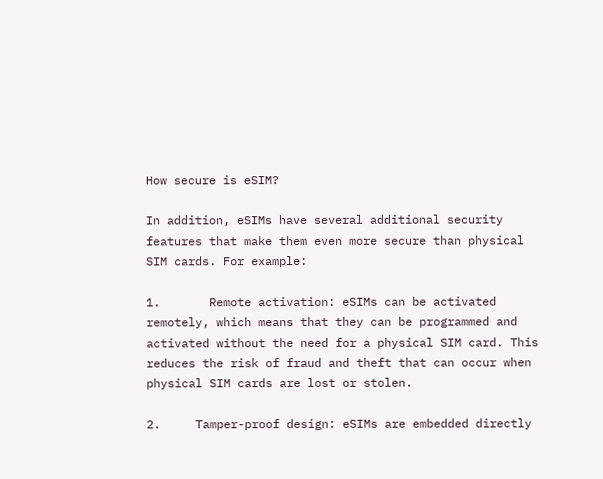How secure is eSIM?

In addition, eSIMs have several additional security features that make them even more secure than physical SIM cards. For example:

1.       Remote activation: eSIMs can be activated remotely, which means that they can be programmed and activated without the need for a physical SIM card. This reduces the risk of fraud and theft that can occur when physical SIM cards are lost or stolen.

2.     Tamper-proof design: eSIMs are embedded directly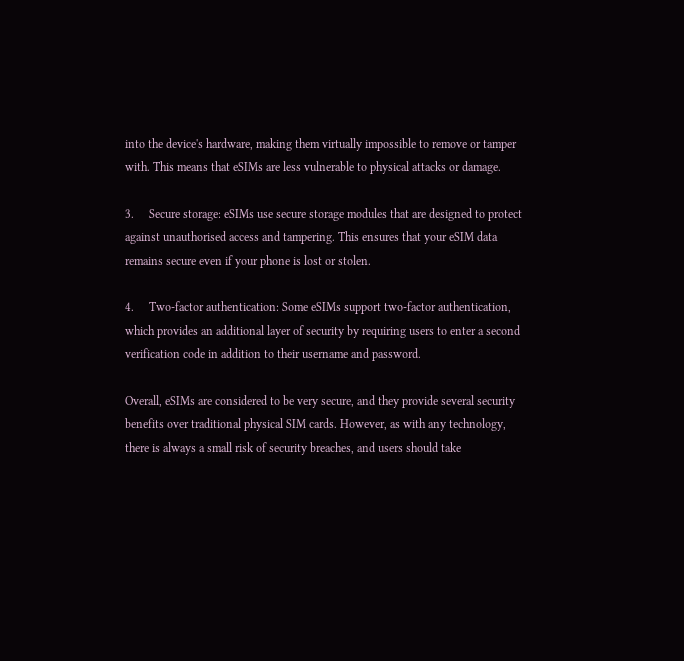into the device's hardware, making them virtually impossible to remove or tamper with. This means that eSIMs are less vulnerable to physical attacks or damage.

3.     Secure storage: eSIMs use secure storage modules that are designed to protect against unauthorised access and tampering. This ensures that your eSIM data remains secure even if your phone is lost or stolen.

4.     Two-factor authentication: Some eSIMs support two-factor authentication, which provides an additional layer of security by requiring users to enter a second verification code in addition to their username and password.

Overall, eSIMs are considered to be very secure, and they provide several security benefits over traditional physical SIM cards. However, as with any technology, there is always a small risk of security breaches, and users should take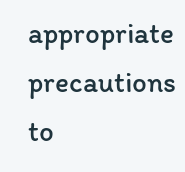appropriate precautions to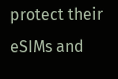protect their eSIMs and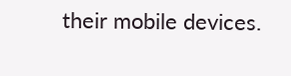their mobile devices.